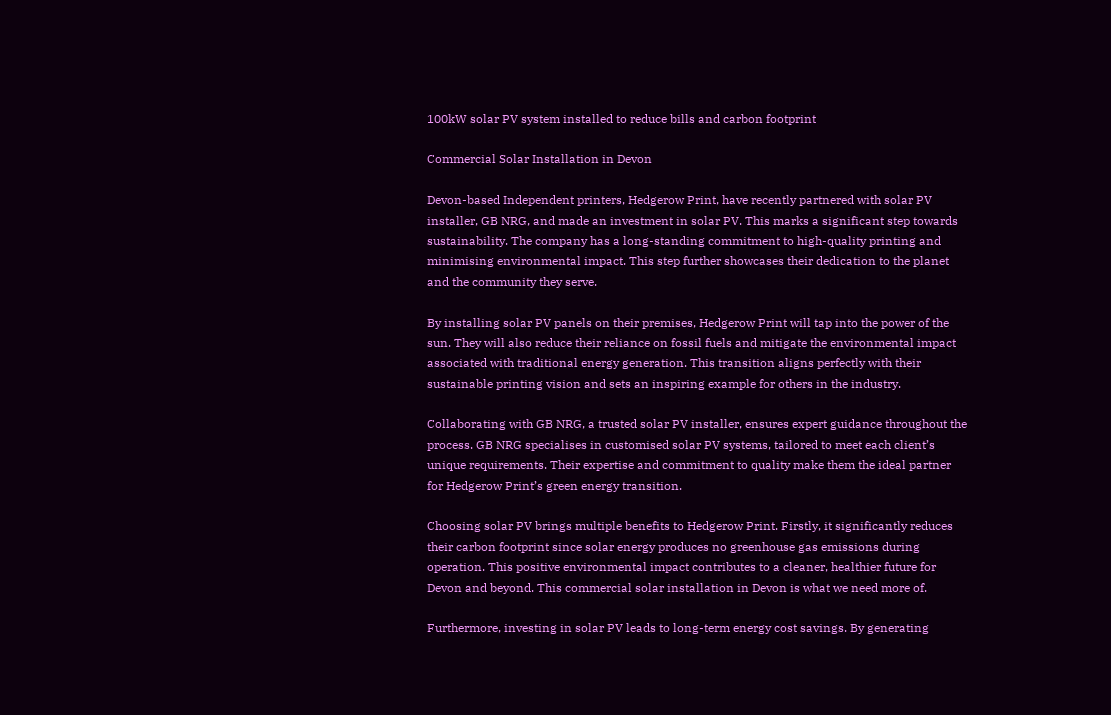100kW solar PV system installed to reduce bills and carbon footprint

Commercial Solar Installation in Devon

Devon-based Independent printers, Hedgerow Print, have recently partnered with solar PV installer, GB NRG, and made an investment in solar PV. This marks a significant step towards sustainability. The company has a long-standing commitment to high-quality printing and minimising environmental impact. This step further showcases their dedication to the planet and the community they serve.

By installing solar PV panels on their premises, Hedgerow Print will tap into the power of the sun. They will also reduce their reliance on fossil fuels and mitigate the environmental impact associated with traditional energy generation. This transition aligns perfectly with their sustainable printing vision and sets an inspiring example for others in the industry.

Collaborating with GB NRG, a trusted solar PV installer, ensures expert guidance throughout the process. GB NRG specialises in customised solar PV systems, tailored to meet each client’s unique requirements. Their expertise and commitment to quality make them the ideal partner for Hedgerow Print’s green energy transition.

Choosing solar PV brings multiple benefits to Hedgerow Print. Firstly, it significantly reduces their carbon footprint since solar energy produces no greenhouse gas emissions during operation. This positive environmental impact contributes to a cleaner, healthier future for Devon and beyond. This commercial solar installation in Devon is what we need more of.

Furthermore, investing in solar PV leads to long-term energy cost savings. By generating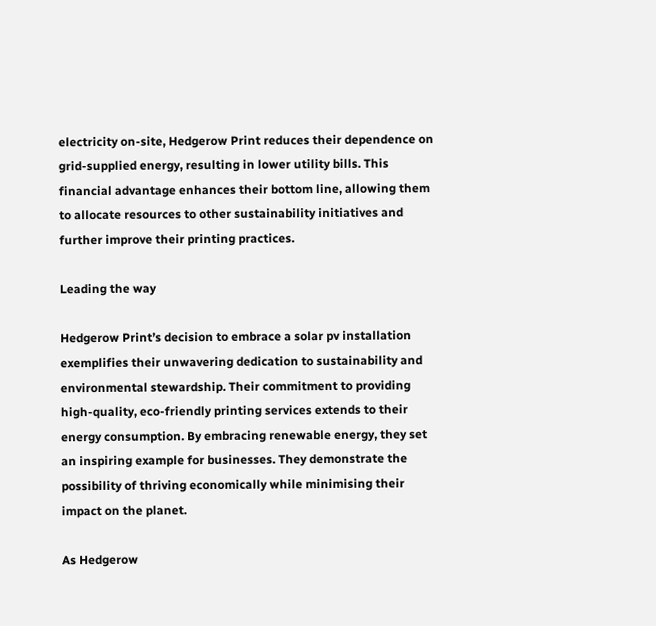electricity on-site, Hedgerow Print reduces their dependence on grid-supplied energy, resulting in lower utility bills. This financial advantage enhances their bottom line, allowing them to allocate resources to other sustainability initiatives and further improve their printing practices.

Leading the way

Hedgerow Print’s decision to embrace a solar pv installation exemplifies their unwavering dedication to sustainability and environmental stewardship. Their commitment to providing high-quality, eco-friendly printing services extends to their energy consumption. By embracing renewable energy, they set an inspiring example for businesses. They demonstrate the possibility of thriving economically while minimising their impact on the planet.

As Hedgerow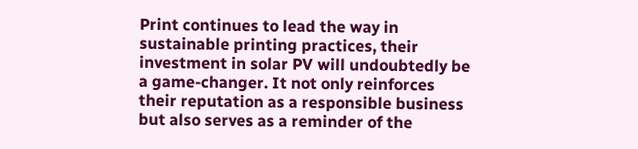Print continues to lead the way in sustainable printing practices, their investment in solar PV will undoubtedly be a game-changer. It not only reinforces their reputation as a responsible business but also serves as a reminder of the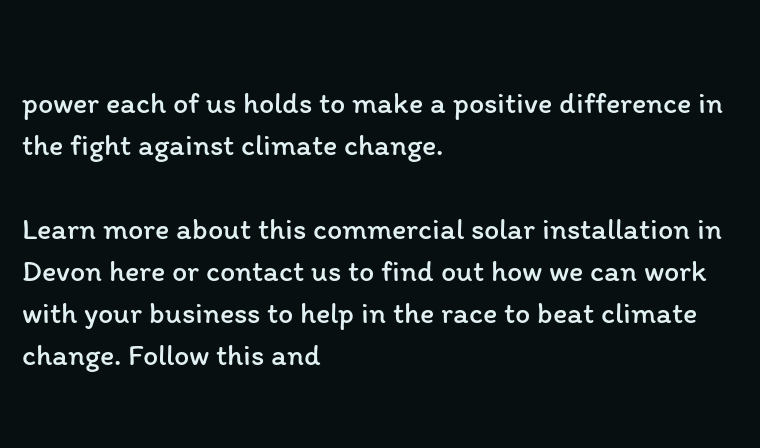power each of us holds to make a positive difference in the fight against climate change.

Learn more about this commercial solar installation in Devon here or contact us to find out how we can work with your business to help in the race to beat climate change. Follow this and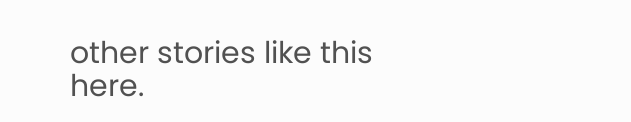other stories like this here.